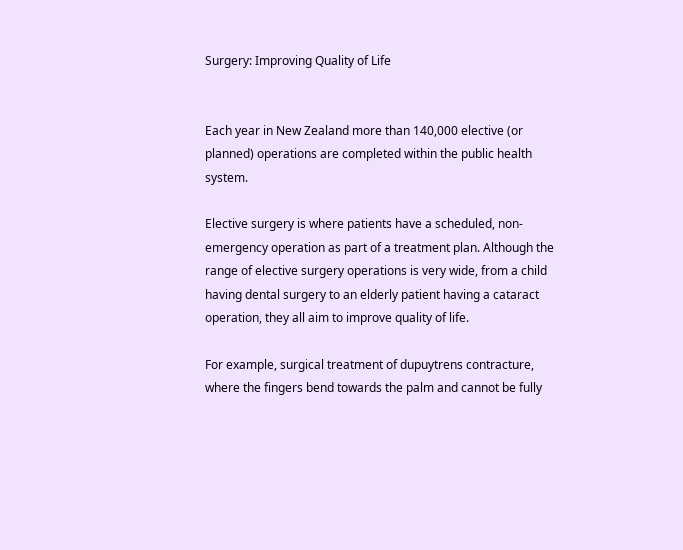Surgery: Improving Quality of Life


Each year in New Zealand more than 140,000 elective (or planned) operations are completed within the public health system.

Elective surgery is where patients have a scheduled, non-emergency operation as part of a treatment plan. Although the range of elective surgery operations is very wide, from a child having dental surgery to an elderly patient having a cataract operation, they all aim to improve quality of life.

For example, surgical treatment of dupuytrens contracture, where the fingers bend towards the palm and cannot be fully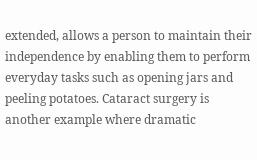extended, allows a person to maintain their independence by enabling them to perform everyday tasks such as opening jars and peeling potatoes. Cataract surgery is another example where dramatic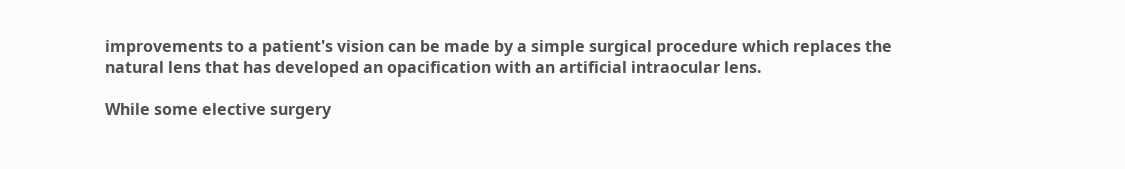improvements to a patient's vision can be made by a simple surgical procedure which replaces the natural lens that has developed an opacification with an artificial intraocular lens.

While some elective surgery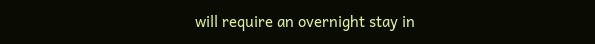will require an overnight stay in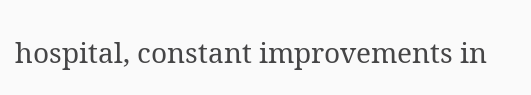hospital, constant improvements in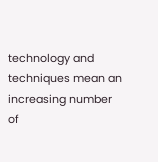technology and techniques mean an increasing number of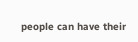people can have their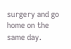surgery and go home on the same day.